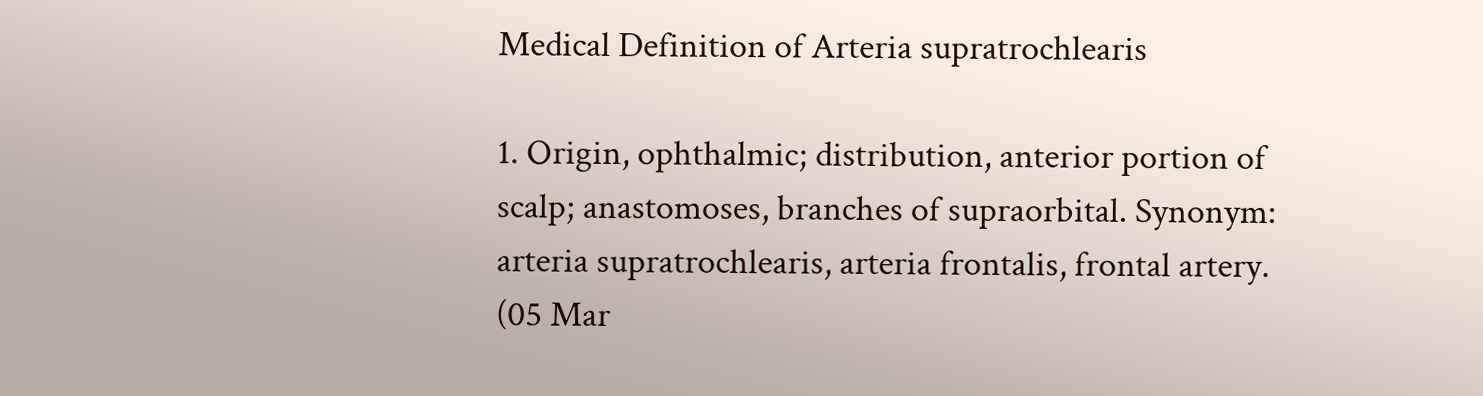Medical Definition of Arteria supratrochlearis

1. Origin, ophthalmic; distribution, anterior portion of scalp; anastomoses, branches of supraorbital. Synonym: arteria supratrochlearis, arteria frontalis, frontal artery. (05 Mar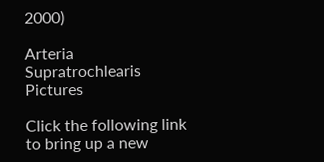2000)

Arteria Supratrochlearis Pictures

Click the following link to bring up a new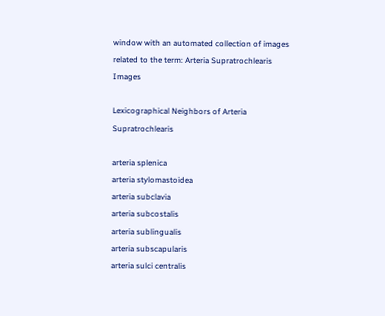window with an automated collection of images related to the term: Arteria Supratrochlearis Images

Lexicographical Neighbors of Arteria Supratrochlearis

arteria splenica
arteria stylomastoidea
arteria subclavia
arteria subcostalis
arteria sublingualis
arteria subscapularis
arteria sulci centralis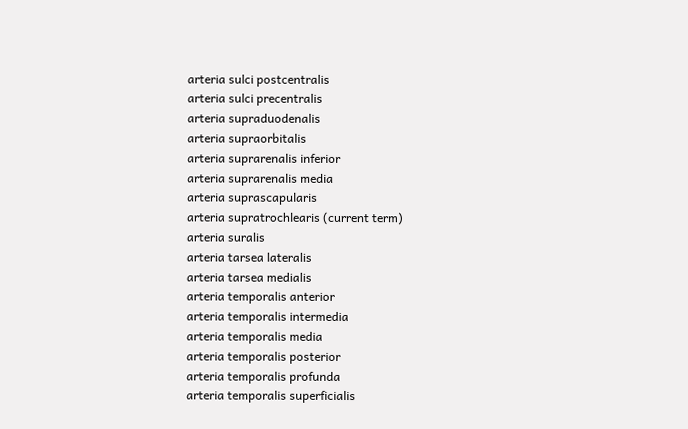arteria sulci postcentralis
arteria sulci precentralis
arteria supraduodenalis
arteria supraorbitalis
arteria suprarenalis inferior
arteria suprarenalis media
arteria suprascapularis
arteria supratrochlearis (current term)
arteria suralis
arteria tarsea lateralis
arteria tarsea medialis
arteria temporalis anterior
arteria temporalis intermedia
arteria temporalis media
arteria temporalis posterior
arteria temporalis profunda
arteria temporalis superficialis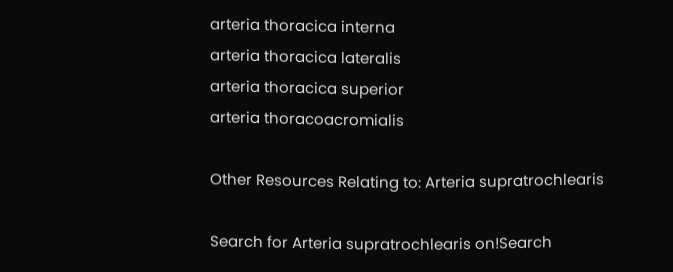arteria thoracica interna
arteria thoracica lateralis
arteria thoracica superior
arteria thoracoacromialis

Other Resources Relating to: Arteria supratrochlearis

Search for Arteria supratrochlearis on!Search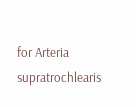for Arteria supratrochlearis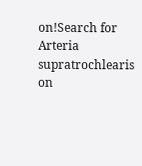on!Search for Arteria supratrochlearis on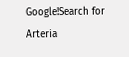Google!Search for Arteria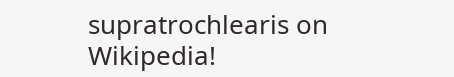supratrochlearis on Wikipedia!